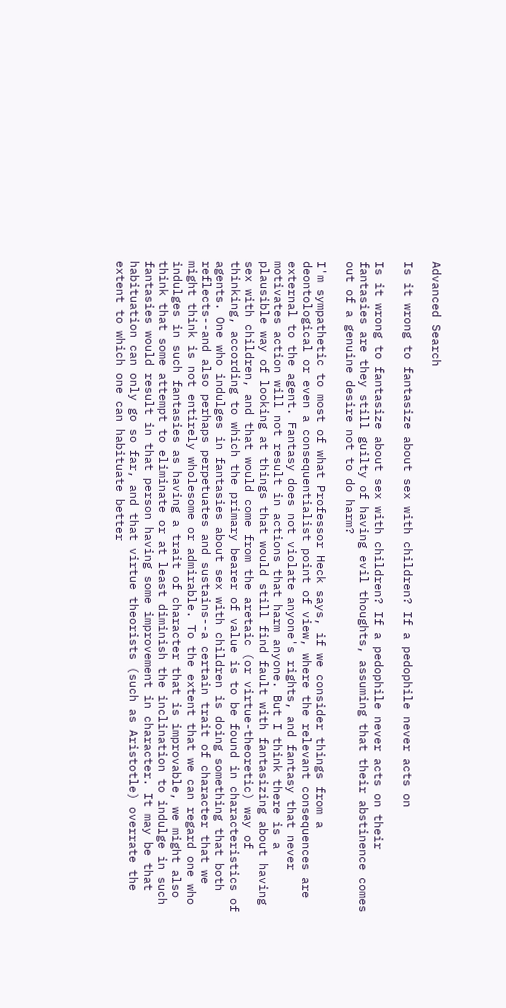Advanced Search

Is it wrong to fantasize about sex with children? If a pedophile never acts on

Is it wrong to fantasize about sex with children? If a pedophile never acts on their fantasies are they still guilty of having evil thoughts, assuming that their abstinence comes out of a genuine desire not to do harm?

I'm sympathetic to most of what Professor Heck says, if we consider things from a deontological or even a consequentialist point of view, where the relevant consequences are external to the agent. Fantasy does not violate anyone's rights, and fantasy that never motivates action will not result in actions that harm anyone. But I think there is a plausible way of looking at things that would still find fault with fantasizing about having sex with children, and that would come from the aretaic (or virtue-theoretic) way of thinking, according to which the primary bearer of value is to be found in characteristics of agents. One who indulges in fantasies about sex with children is doing something that both reflects--and also perhaps perpetuates and sustains--a certain trait of character that we might think is not entirely wholesome or admirable. To the extent that we can regard one who indulges in such fantasies as having a trait of character that is improvable, we might also think that some attempt to eliminate or at least diminish the inclination to indulge in such fantasies would result in that person having some improvement in character. It may be that habituation can only go so far, and that virtue theorists (such as Aristotle) overrate the extent to which one can habituate better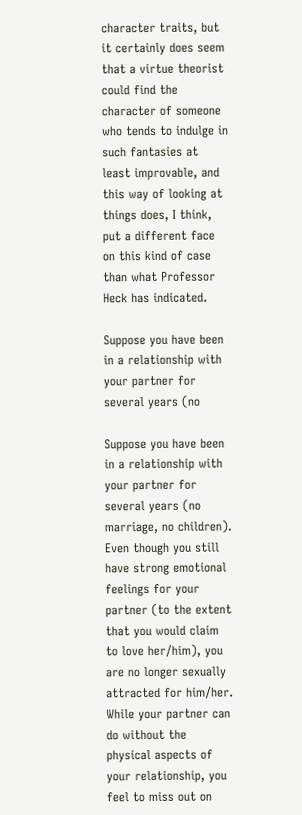character traits, but it certainly does seem that a virtue theorist could find the character of someone who tends to indulge in such fantasies at least improvable, and this way of looking at things does, I think, put a different face on this kind of case than what Professor Heck has indicated.

Suppose you have been in a relationship with your partner for several years (no

Suppose you have been in a relationship with your partner for several years (no marriage, no children). Even though you still have strong emotional feelings for your partner (to the extent that you would claim to love her/him), you are no longer sexually attracted for him/her. While your partner can do without the physical aspects of your relationship, you feel to miss out on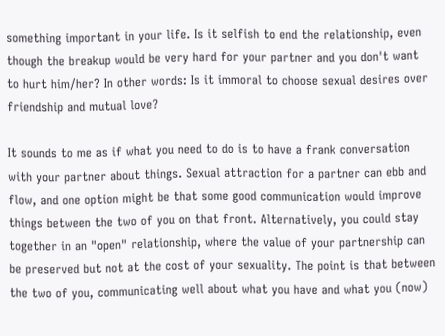something important in your life. Is it selfish to end the relationship, even though the breakup would be very hard for your partner and you don't want to hurt him/her? In other words: Is it immoral to choose sexual desires over friendship and mutual love?

It sounds to me as if what you need to do is to have a frank conversation with your partner about things. Sexual attraction for a partner can ebb and flow, and one option might be that some good communication would improve things between the two of you on that front. Alternatively, you could stay together in an "open" relationship, where the value of your partnership can be preserved but not at the cost of your sexuality. The point is that between the two of you, communicating well about what you have and what you (now)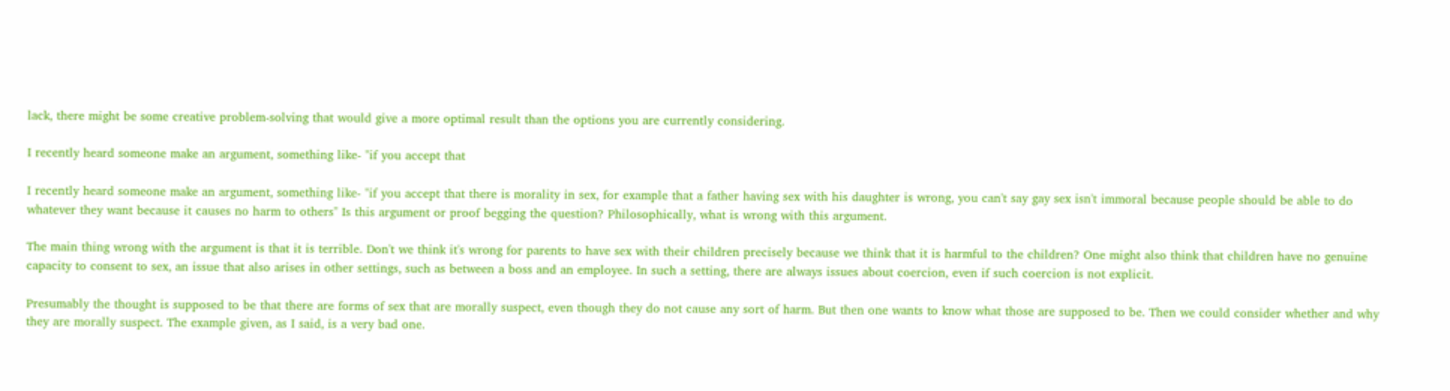lack, there might be some creative problem-solving that would give a more optimal result than the options you are currently considering.

I recently heard someone make an argument, something like- "if you accept that

I recently heard someone make an argument, something like- "if you accept that there is morality in sex, for example that a father having sex with his daughter is wrong, you can't say gay sex isn't immoral because people should be able to do whatever they want because it causes no harm to others" Is this argument or proof begging the question? Philosophically, what is wrong with this argument.

The main thing wrong with the argument is that it is terrible. Don't we think it's wrong for parents to have sex with their children precisely because we think that it is harmful to the children? One might also think that children have no genuine capacity to consent to sex, an issue that also arises in other settings, such as between a boss and an employee. In such a setting, there are always issues about coercion, even if such coercion is not explicit.

Presumably the thought is supposed to be that there are forms of sex that are morally suspect, even though they do not cause any sort of harm. But then one wants to know what those are supposed to be. Then we could consider whether and why they are morally suspect. The example given, as I said, is a very bad one.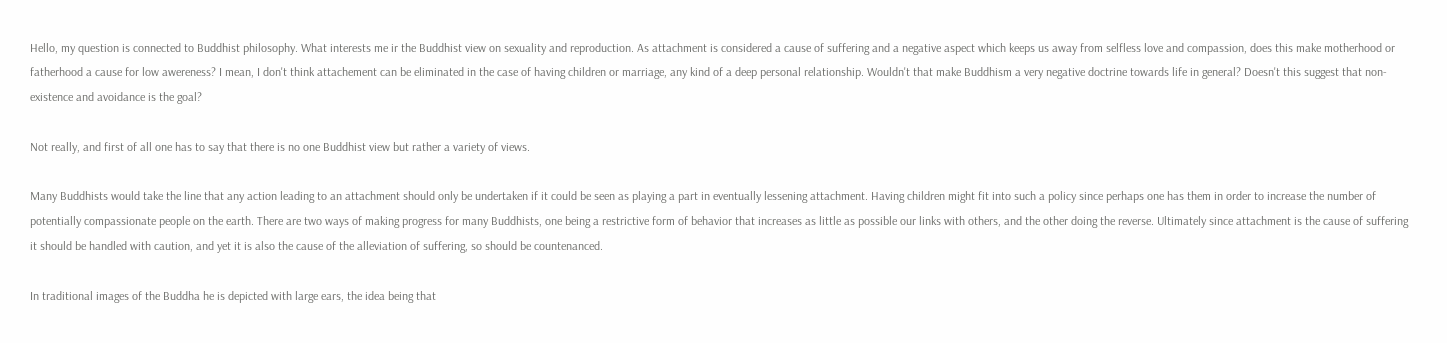Hello, my question is connected to Buddhist philosophy. What interests me ir the Buddhist view on sexuality and reproduction. As attachment is considered a cause of suffering and a negative aspect which keeps us away from selfless love and compassion, does this make motherhood or fatherhood a cause for low awereness? I mean, I don't think attachement can be eliminated in the case of having children or marriage, any kind of a deep personal relationship. Wouldn't that make Buddhism a very negative doctrine towards life in general? Doesn't this suggest that non-existence and avoidance is the goal?

Not really, and first of all one has to say that there is no one Buddhist view but rather a variety of views.

Many Buddhists would take the line that any action leading to an attachment should only be undertaken if it could be seen as playing a part in eventually lessening attachment. Having children might fit into such a policy since perhaps one has them in order to increase the number of potentially compassionate people on the earth. There are two ways of making progress for many Buddhists, one being a restrictive form of behavior that increases as little as possible our links with others, and the other doing the reverse. Ultimately since attachment is the cause of suffering it should be handled with caution, and yet it is also the cause of the alleviation of suffering, so should be countenanced.

In traditional images of the Buddha he is depicted with large ears, the idea being that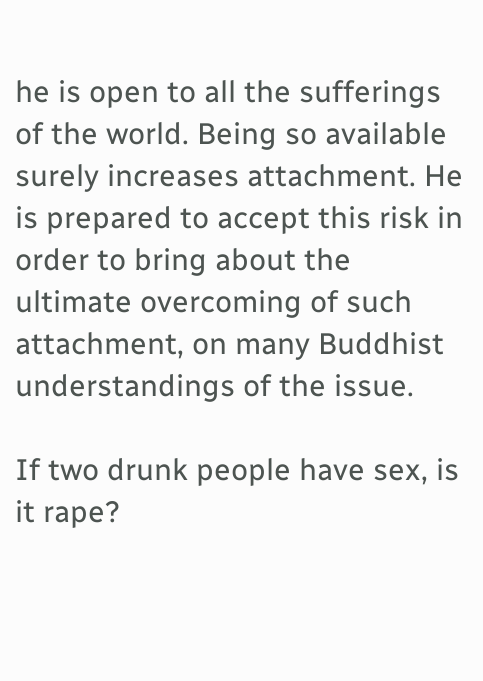he is open to all the sufferings of the world. Being so available surely increases attachment. He is prepared to accept this risk in order to bring about the ultimate overcoming of such attachment, on many Buddhist understandings of the issue.

If two drunk people have sex, is it rape?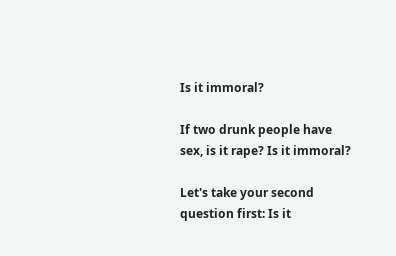Is it immoral?

If two drunk people have sex, is it rape? Is it immoral?

Let's take your second question first: Is it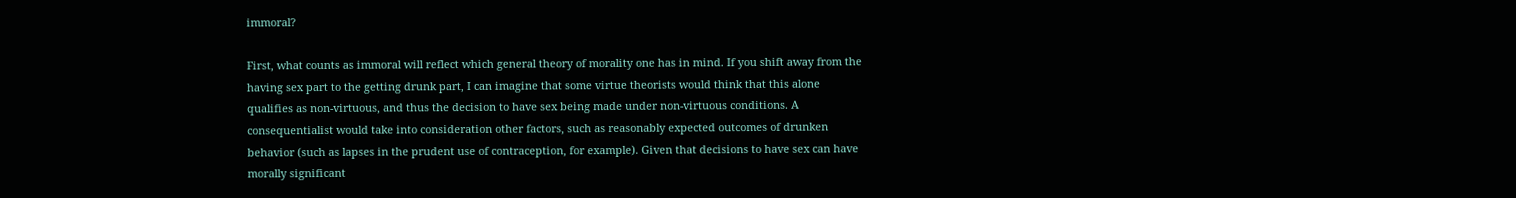immoral?

First, what counts as immoral will reflect which general theory of morality one has in mind. If you shift away from the having sex part to the getting drunk part, I can imagine that some virtue theorists would think that this alone qualifies as non-virtuous, and thus the decision to have sex being made under non-virtuous conditions. A consequentialist would take into consideration other factors, such as reasonably expected outcomes of drunken behavior (such as lapses in the prudent use of contraception, for example). Given that decisions to have sex can have morally significant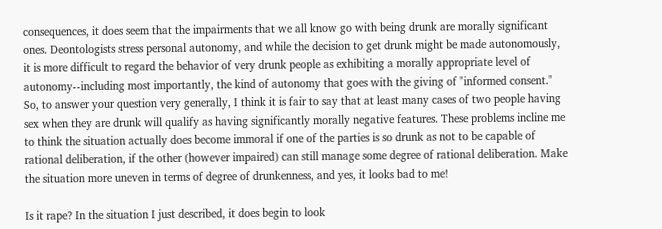consequences, it does seem that the impairments that we all know go with being drunk are morally significant ones. Deontologists stress personal autonomy, and while the decision to get drunk might be made autonomously, it is more difficult to regard the behavior of very drunk people as exhibiting a morally appropriate level of autonomy--including most importantly, the kind of autonomy that goes with the giving of "informed consent." So, to answer your question very generally, I think it is fair to say that at least many cases of two people having sex when they are drunk will qualify as having significantly morally negative features. These problems incline me to think the situation actually does become immoral if one of the parties is so drunk as not to be capable of rational deliberation, if the other (however impaired) can still manage some degree of rational deliberation. Make the situation more uneven in terms of degree of drunkenness, and yes, it looks bad to me!

Is it rape? In the situation I just described, it does begin to look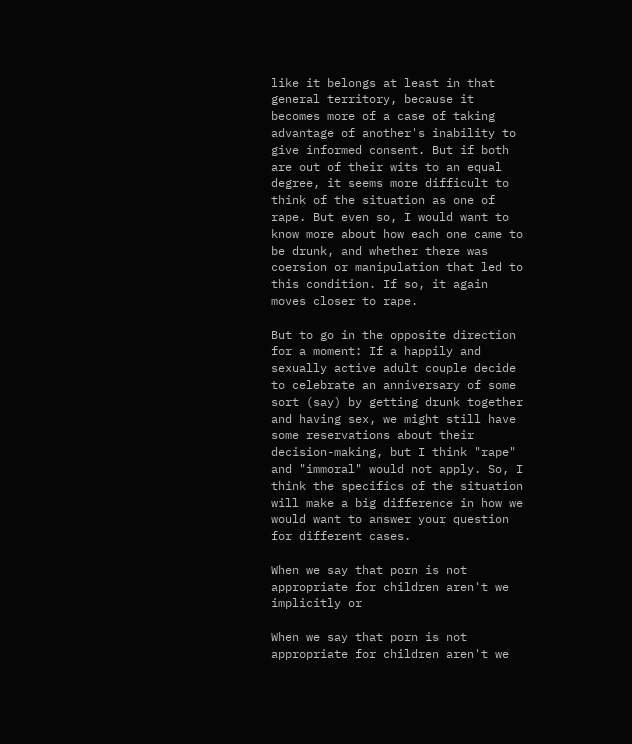like it belongs at least in that general territory, because it becomes more of a case of taking advantage of another's inability to give informed consent. But if both are out of their wits to an equal degree, it seems more difficult to think of the situation as one of rape. But even so, I would want to know more about how each one came to be drunk, and whether there was coersion or manipulation that led to this condition. If so, it again moves closer to rape.

But to go in the opposite direction for a moment: If a happily and sexually active adult couple decide to celebrate an anniversary of some sort (say) by getting drunk together and having sex, we might still have some reservations about their decision-making, but I think "rape" and "immoral" would not apply. So, I think the specifics of the situation will make a big difference in how we would want to answer your question for different cases.

When we say that porn is not appropriate for children aren't we implicitly or

When we say that porn is not appropriate for children aren't we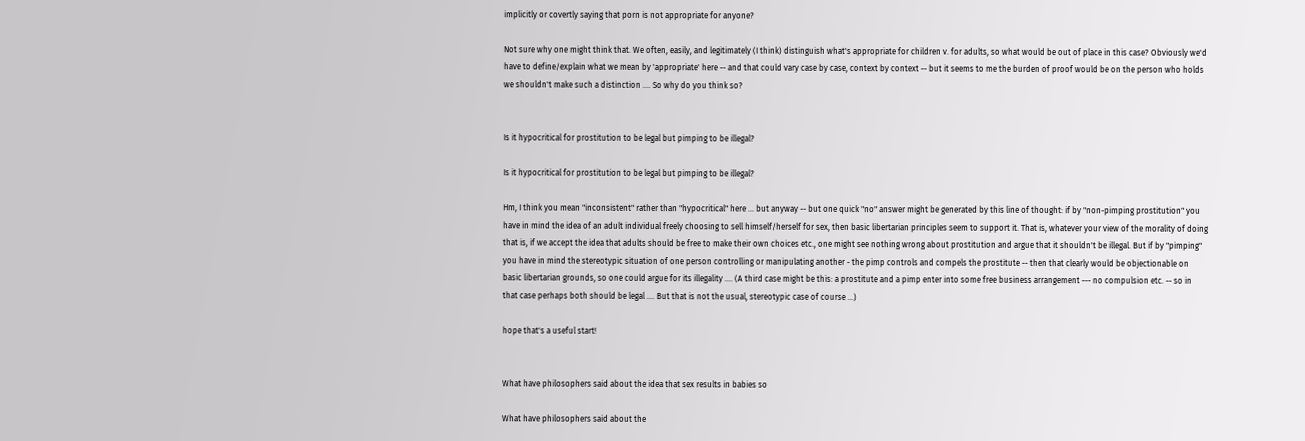implicitly or covertly saying that porn is not appropriate for anyone?

Not sure why one might think that. We often, easily, and legitimately (I think) distinguish what's appropriate for children v. for adults, so what would be out of place in this case? Obviously we'd have to define/explain what we mean by 'appropriate' here -- and that could vary case by case, context by context -- but it seems to me the burden of proof would be on the person who holds we shouldn't make such a distinction .... So why do you think so?


Is it hypocritical for prostitution to be legal but pimping to be illegal?

Is it hypocritical for prostitution to be legal but pimping to be illegal?

Hm, I think you mean "inconsistent" rather than "hypocritical" here ... but anyway -- but one quick "no" answer might be generated by this line of thought: if by "non-pimping prostitution" you have in mind the idea of an adult individual freely choosing to sell himself/herself for sex, then basic libertarian principles seem to support it. That is, whatever your view of the morality of doing that is, if we accept the idea that adults should be free to make their own choices etc., one might see nothing wrong about prostitution and argue that it shouldn't be illegal. But if by "pimping" you have in mind the stereotypic situation of one person controlling or manipulating another - the pimp controls and compels the prostitute -- then that clearly would be objectionable on basic libertarian grounds, so one could argue for its illegality .... (A third case might be this: a prostitute and a pimp enter into some free business arrangement --- no compulsion etc. -- so in that case perhaps both should be legal .... But that is not the usual, stereotypic case of course ...)

hope that's a useful start!


What have philosophers said about the idea that sex results in babies so

What have philosophers said about the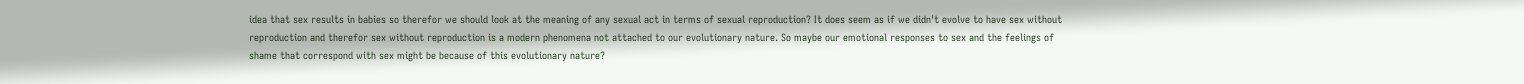idea that sex results in babies so therefor we should look at the meaning of any sexual act in terms of sexual reproduction? It does seem as if we didn't evolve to have sex without reproduction and therefor sex without reproduction is a modern phenomena not attached to our evolutionary nature. So maybe our emotional responses to sex and the feelings of shame that correspond with sex might be because of this evolutionary nature?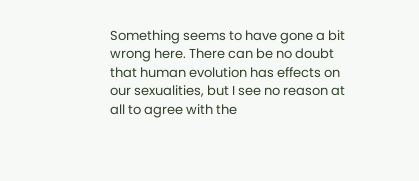Something seems to have gone a bit wrong here. There can be no doubt that human evolution has effects on our sexualities, but I see no reason at all to agree with the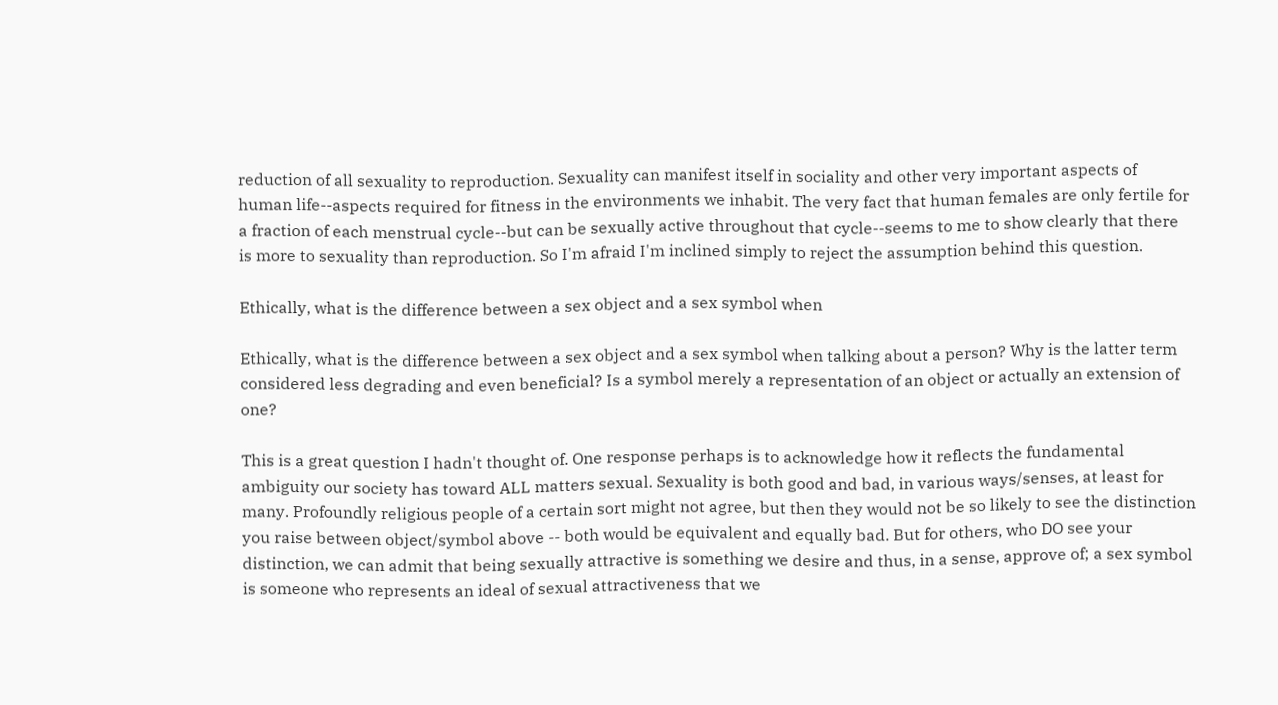reduction of all sexuality to reproduction. Sexuality can manifest itself in sociality and other very important aspects of human life--aspects required for fitness in the environments we inhabit. The very fact that human females are only fertile for a fraction of each menstrual cycle--but can be sexually active throughout that cycle--seems to me to show clearly that there is more to sexuality than reproduction. So I'm afraid I'm inclined simply to reject the assumption behind this question.

Ethically, what is the difference between a sex object and a sex symbol when

Ethically, what is the difference between a sex object and a sex symbol when talking about a person? Why is the latter term considered less degrading and even beneficial? Is a symbol merely a representation of an object or actually an extension of one?

This is a great question I hadn't thought of. One response perhaps is to acknowledge how it reflects the fundamental ambiguity our society has toward ALL matters sexual. Sexuality is both good and bad, in various ways/senses, at least for many. Profoundly religious people of a certain sort might not agree, but then they would not be so likely to see the distinction you raise between object/symbol above -- both would be equivalent and equally bad. But for others, who DO see your distinction, we can admit that being sexually attractive is something we desire and thus, in a sense, approve of; a sex symbol is someone who represents an ideal of sexual attractiveness that we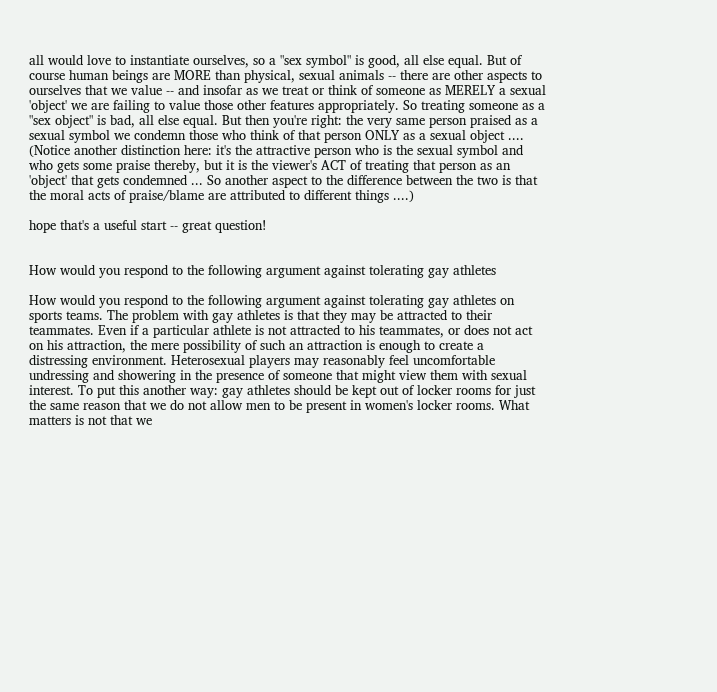all would love to instantiate ourselves, so a "sex symbol" is good, all else equal. But of course human beings are MORE than physical, sexual animals -- there are other aspects to ourselves that we value -- and insofar as we treat or think of someone as MERELY a sexual 'object' we are failing to value those other features appropriately. So treating someone as a "sex object" is bad, all else equal. But then you're right: the very same person praised as a sexual symbol we condemn those who think of that person ONLY as a sexual object .... (Notice another distinction here: it's the attractive person who is the sexual symbol and who gets some praise thereby, but it is the viewer's ACT of treating that person as an 'object' that gets condemned ... So another aspect to the difference between the two is that the moral acts of praise/blame are attributed to different things ....)

hope that's a useful start -- great question!


How would you respond to the following argument against tolerating gay athletes

How would you respond to the following argument against tolerating gay athletes on sports teams. The problem with gay athletes is that they may be attracted to their teammates. Even if a particular athlete is not attracted to his teammates, or does not act on his attraction, the mere possibility of such an attraction is enough to create a distressing environment. Heterosexual players may reasonably feel uncomfortable undressing and showering in the presence of someone that might view them with sexual interest. To put this another way: gay athletes should be kept out of locker rooms for just the same reason that we do not allow men to be present in women's locker rooms. What matters is not that we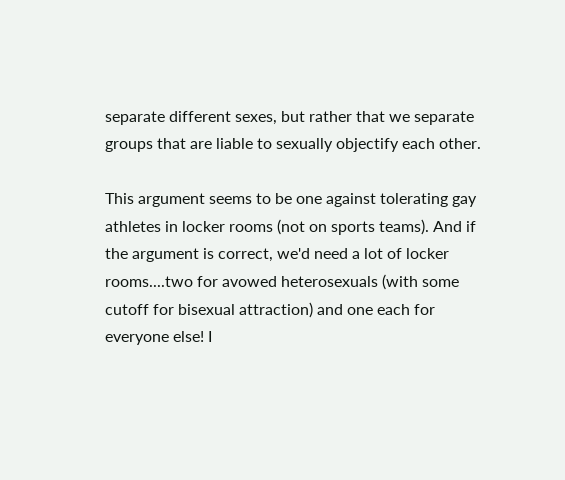separate different sexes, but rather that we separate groups that are liable to sexually objectify each other.

This argument seems to be one against tolerating gay athletes in locker rooms (not on sports teams). And if the argument is correct, we'd need a lot of locker rooms....two for avowed heterosexuals (with some cutoff for bisexual attraction) and one each for everyone else! I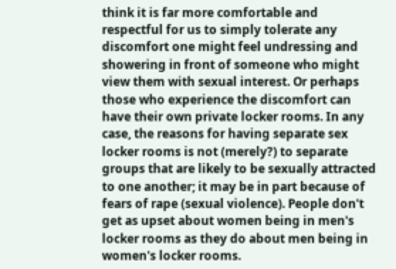think it is far more comfortable and respectful for us to simply tolerate any discomfort one might feel undressing and showering in front of someone who might view them with sexual interest. Or perhaps those who experience the discomfort can have their own private locker rooms. In any case, the reasons for having separate sex locker rooms is not (merely?) to separate groups that are likely to be sexually attracted to one another; it may be in part because of fears of rape (sexual violence). People don't get as upset about women being in men's locker rooms as they do about men being in women's locker rooms.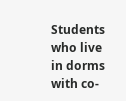Students who live in dorms with co-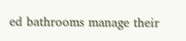ed bathrooms manage their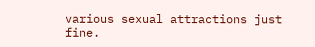various sexual attractions just fine.